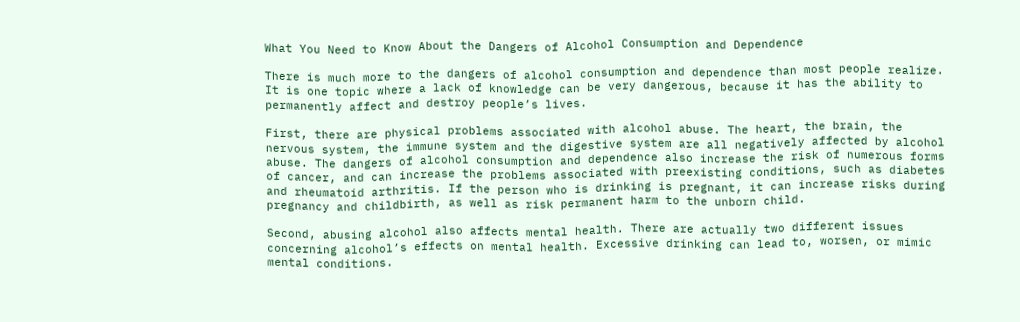What You Need to Know About the Dangers of Alcohol Consumption and Dependence

There is much more to the dangers of alcohol consumption and dependence than most people realize. It is one topic where a lack of knowledge can be very dangerous, because it has the ability to permanently affect and destroy people’s lives.

First, there are physical problems associated with alcohol abuse. The heart, the brain, the nervous system, the immune system and the digestive system are all negatively affected by alcohol abuse. The dangers of alcohol consumption and dependence also increase the risk of numerous forms of cancer, and can increase the problems associated with preexisting conditions, such as diabetes and rheumatoid arthritis. If the person who is drinking is pregnant, it can increase risks during pregnancy and childbirth, as well as risk permanent harm to the unborn child.

Second, abusing alcohol also affects mental health. There are actually two different issues concerning alcohol’s effects on mental health. Excessive drinking can lead to, worsen, or mimic mental conditions.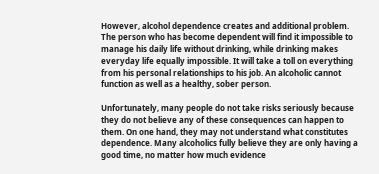However, alcohol dependence creates and additional problem. The person who has become dependent will find it impossible to manage his daily life without drinking, while drinking makes everyday life equally impossible. It will take a toll on everything from his personal relationships to his job. An alcoholic cannot function as well as a healthy, sober person.

Unfortunately, many people do not take risks seriously because they do not believe any of these consequences can happen to them. On one hand, they may not understand what constitutes dependence. Many alcoholics fully believe they are only having a good time, no matter how much evidence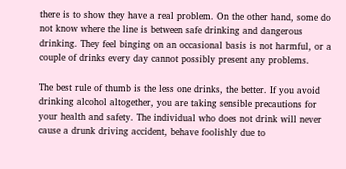there is to show they have a real problem. On the other hand, some do not know where the line is between safe drinking and dangerous drinking. They feel binging on an occasional basis is not harmful, or a couple of drinks every day cannot possibly present any problems.

The best rule of thumb is the less one drinks, the better. If you avoid drinking alcohol altogether, you are taking sensible precautions for your health and safety. The individual who does not drink will never cause a drunk driving accident, behave foolishly due to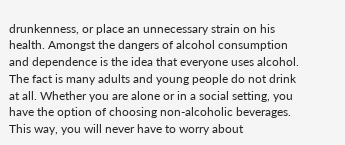drunkenness, or place an unnecessary strain on his health. Amongst the dangers of alcohol consumption and dependence is the idea that everyone uses alcohol. The fact is many adults and young people do not drink at all. Whether you are alone or in a social setting, you have the option of choosing non-alcoholic beverages. This way, you will never have to worry about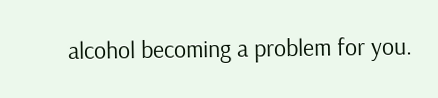alcohol becoming a problem for you.